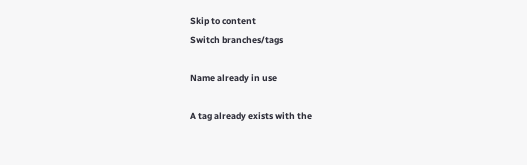Skip to content
Switch branches/tags

Name already in use

A tag already exists with the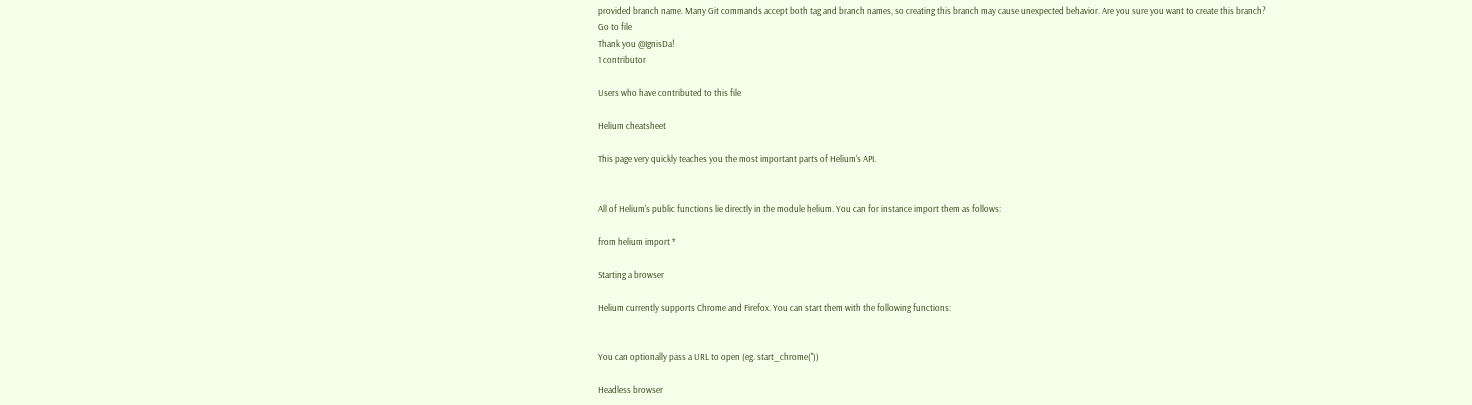provided branch name. Many Git commands accept both tag and branch names, so creating this branch may cause unexpected behavior. Are you sure you want to create this branch?
Go to file
Thank you @IgnisDa!
1 contributor

Users who have contributed to this file

Helium cheatsheet

This page very quickly teaches you the most important parts of Helium's API.


All of Helium's public functions lie directly in the module helium. You can for instance import them as follows:

from helium import *

Starting a browser

Helium currently supports Chrome and Firefox. You can start them with the following functions:


You can optionally pass a URL to open (eg. start_chrome(''))

Headless browser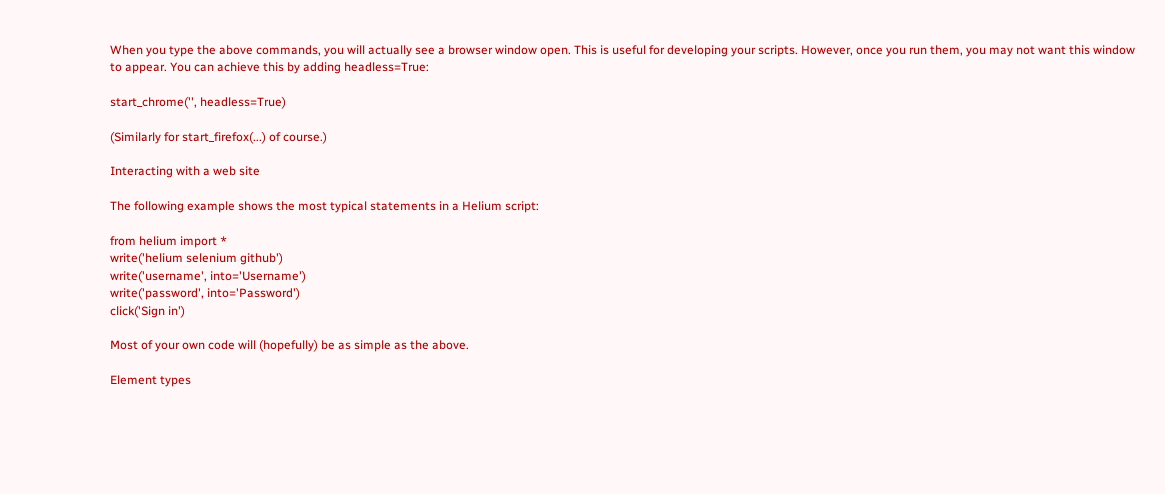When you type the above commands, you will actually see a browser window open. This is useful for developing your scripts. However, once you run them, you may not want this window to appear. You can achieve this by adding headless=True:

start_chrome('', headless=True)

(Similarly for start_firefox(...) of course.)

Interacting with a web site

The following example shows the most typical statements in a Helium script:

from helium import *
write('helium selenium github')
write('username', into='Username')
write('password', into='Password')
click('Sign in')

Most of your own code will (hopefully) be as simple as the above.

Element types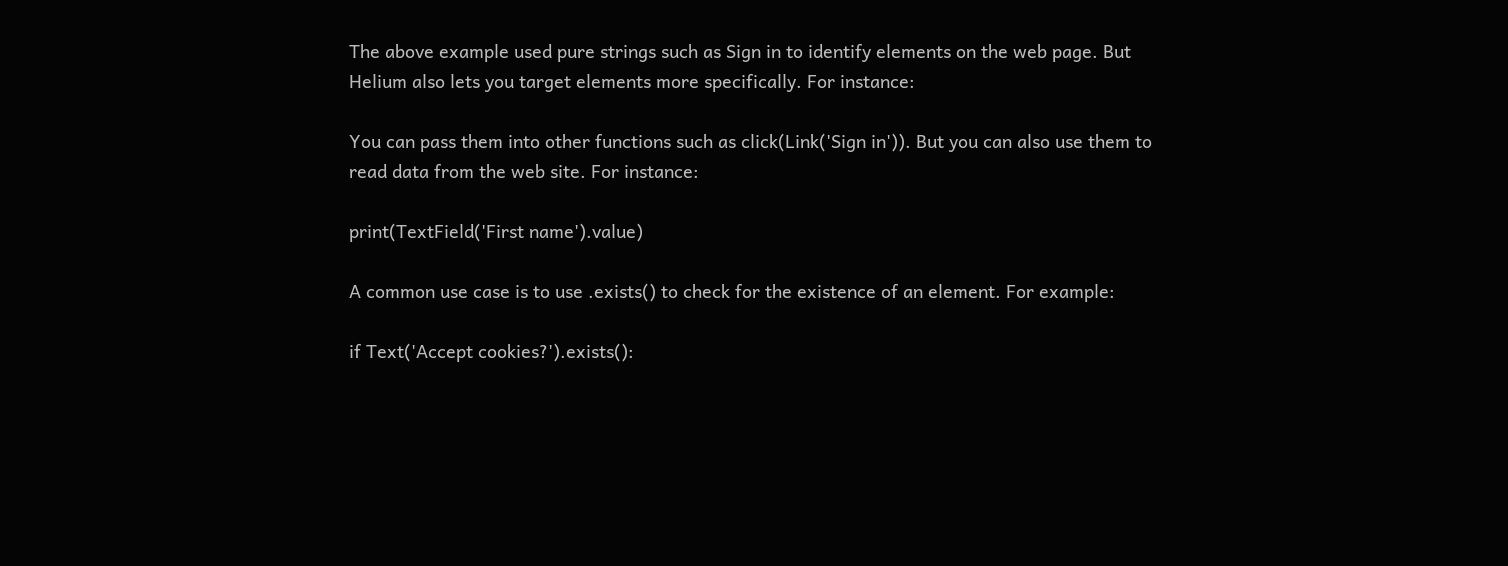The above example used pure strings such as Sign in to identify elements on the web page. But Helium also lets you target elements more specifically. For instance:

You can pass them into other functions such as click(Link('Sign in')). But you can also use them to read data from the web site. For instance:

print(TextField('First name').value)

A common use case is to use .exists() to check for the existence of an element. For example:

if Text('Accept cookies?').exists():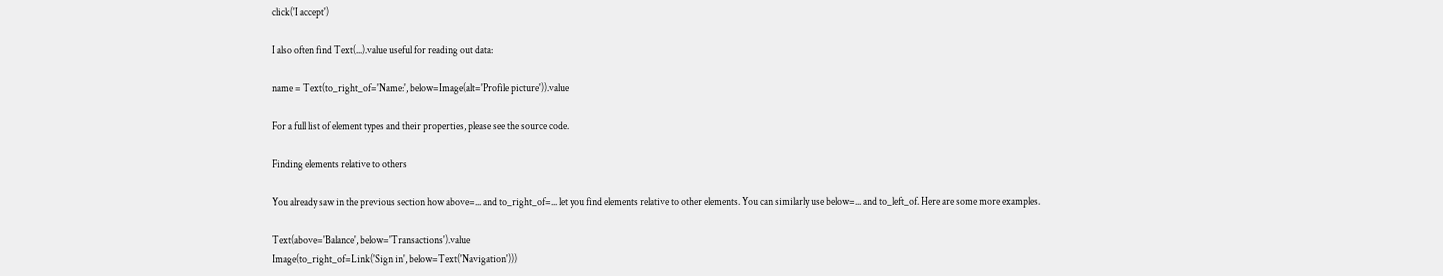click('I accept')

I also often find Text(...).value useful for reading out data:

name = Text(to_right_of='Name:', below=Image(alt='Profile picture')).value

For a full list of element types and their properties, please see the source code.

Finding elements relative to others

You already saw in the previous section how above=... and to_right_of=... let you find elements relative to other elements. You can similarly use below=... and to_left_of. Here are some more examples.

Text(above='Balance', below='Transactions').value
Image(to_right_of=Link('Sign in', below=Text('Navigation')))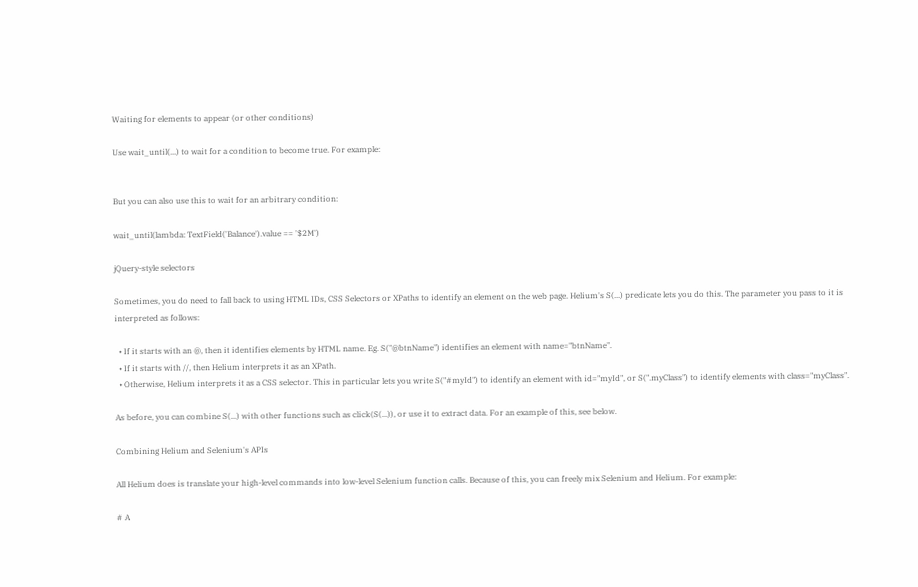Waiting for elements to appear (or other conditions)

Use wait_until(...) to wait for a condition to become true. For example:


But you can also use this to wait for an arbitrary condition:

wait_until(lambda: TextField('Balance').value == '$2M')

jQuery-style selectors

Sometimes, you do need to fall back to using HTML IDs, CSS Selectors or XPaths to identify an element on the web page. Helium's S(...) predicate lets you do this. The parameter you pass to it is interpreted as follows:

  • If it starts with an @, then it identifies elements by HTML name. Eg. S("@btnName") identifies an element with name="btnName".
  • If it starts with //, then Helium interprets it as an XPath.
  • Otherwise, Helium interprets it as a CSS selector. This in particular lets you write S("#myId") to identify an element with id="myId", or S(".myClass") to identify elements with class="myClass".

As before, you can combine S(...) with other functions such as click(S(...)), or use it to extract data. For an example of this, see below.

Combining Helium and Selenium's APIs

All Helium does is translate your high-level commands into low-level Selenium function calls. Because of this, you can freely mix Selenium and Helium. For example:

# A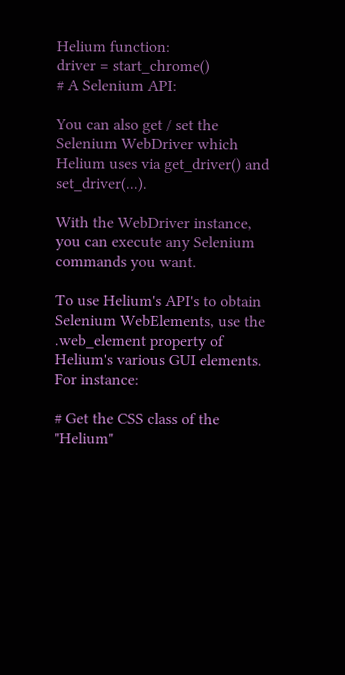Helium function:
driver = start_chrome()
# A Selenium API:

You can also get / set the Selenium WebDriver which Helium uses via get_driver() and set_driver(...).

With the WebDriver instance, you can execute any Selenium commands you want.

To use Helium's API's to obtain Selenium WebElements, use the .web_element property of Helium's various GUI elements. For instance:

# Get the CSS class of the "Helium"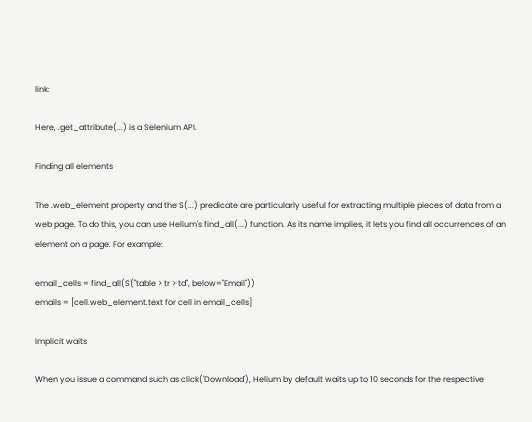link:

Here, .get_attribute(...) is a Selenium API.

Finding all elements

The .web_element property and the S(...) predicate are particularly useful for extracting multiple pieces of data from a web page. To do this, you can use Helium's find_all(...) function. As its name implies, it lets you find all occurrences of an element on a page. For example:

email_cells = find_all(S("table > tr > td", below="Email"))
emails = [cell.web_element.text for cell in email_cells]

Implicit waits

When you issue a command such as click('Download'), Helium by default waits up to 10 seconds for the respective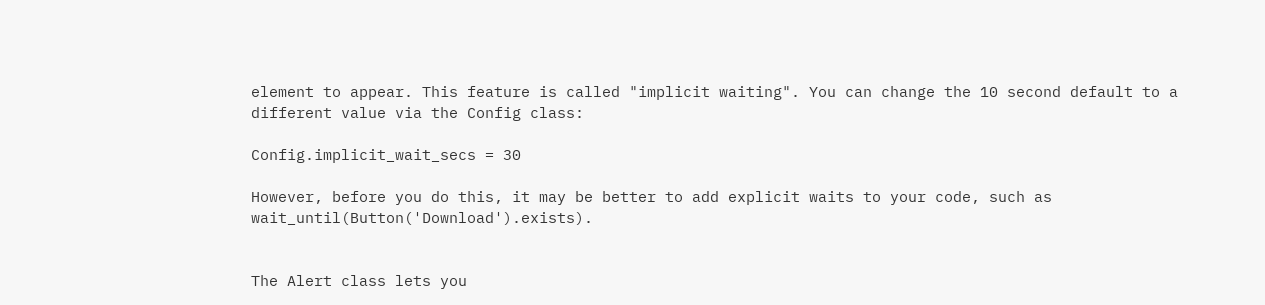element to appear. This feature is called "implicit waiting". You can change the 10 second default to a different value via the Config class:

Config.implicit_wait_secs = 30

However, before you do this, it may be better to add explicit waits to your code, such as wait_until(Button('Download').exists).


The Alert class lets you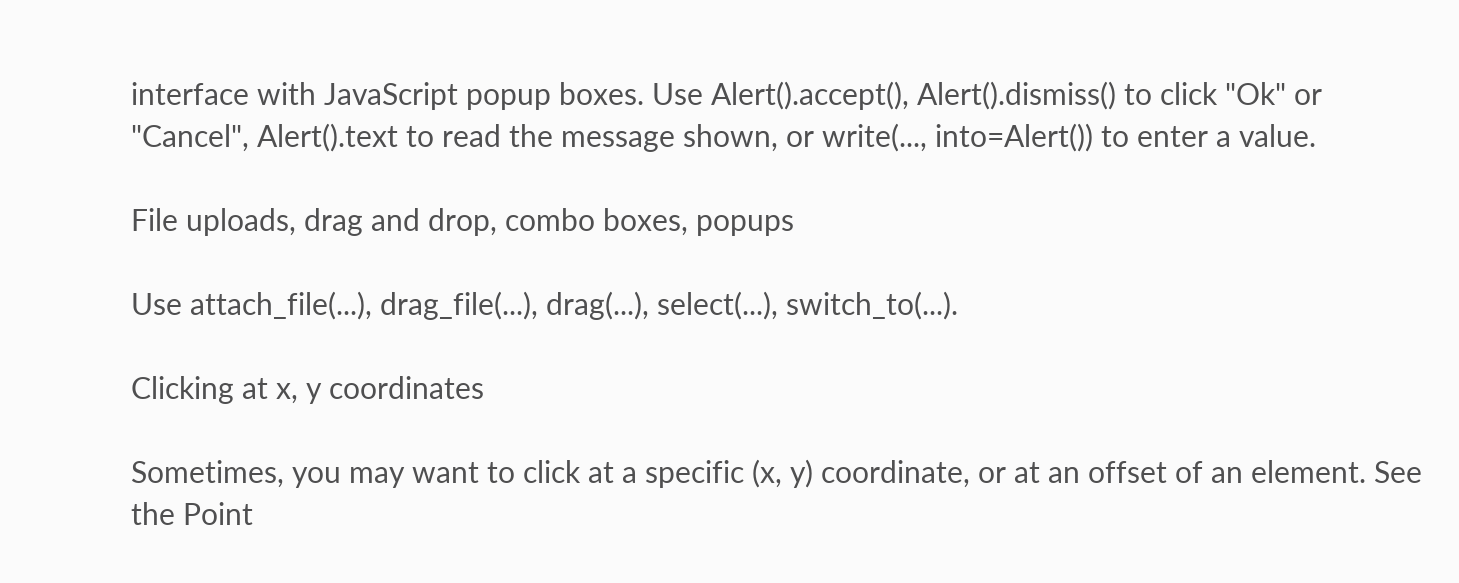interface with JavaScript popup boxes. Use Alert().accept(), Alert().dismiss() to click "Ok" or "Cancel", Alert().text to read the message shown, or write(..., into=Alert()) to enter a value.

File uploads, drag and drop, combo boxes, popups

Use attach_file(...), drag_file(...), drag(...), select(...), switch_to(...).

Clicking at x, y coordinates

Sometimes, you may want to click at a specific (x, y) coordinate, or at an offset of an element. See the Point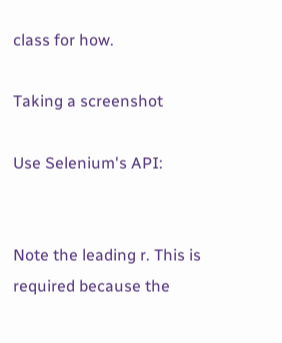class for how.

Taking a screenshot

Use Selenium's API:


Note the leading r. This is required because the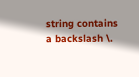string contains a backslash \.